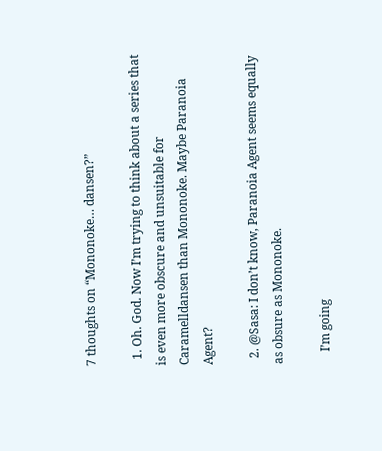7 thoughts on “Mononoke… dansen?”

  1. Oh. God. Now I’m trying to think about a series that is even more obscure and unsuitable for Caramelldansen than Mononoke. Maybe Paranoia Agent?

  2. @Sasa: I don’t know, Paranoia Agent seems equally as obsure as Mononoke.

    I’m going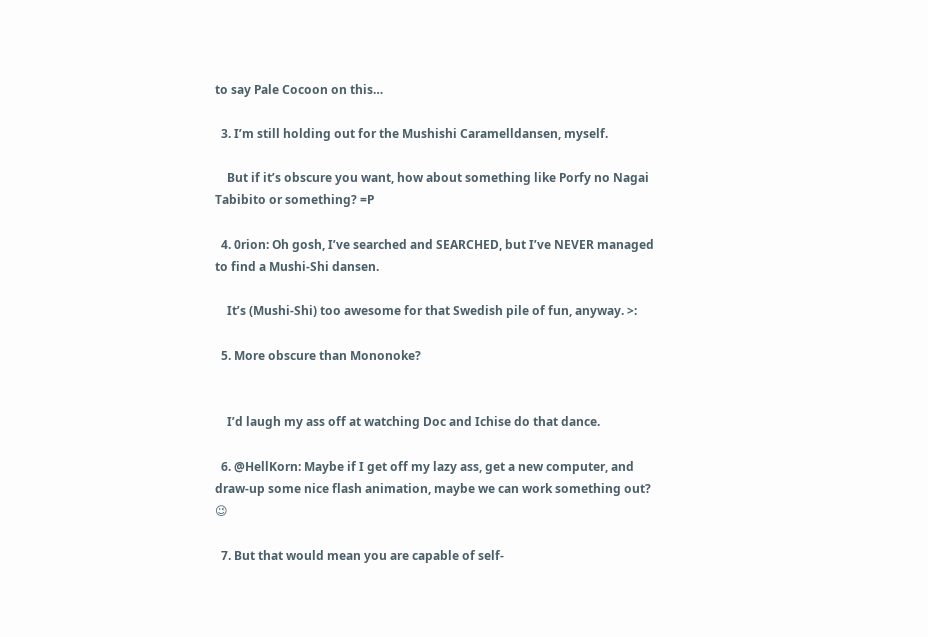to say Pale Cocoon on this…

  3. I’m still holding out for the Mushishi Caramelldansen, myself.

    But if it’s obscure you want, how about something like Porfy no Nagai Tabibito or something? =P

  4. 0rion: Oh gosh, I’ve searched and SEARCHED, but I’ve NEVER managed to find a Mushi-Shi dansen.

    It’s (Mushi-Shi) too awesome for that Swedish pile of fun, anyway. >:

  5. More obscure than Mononoke?


    I’d laugh my ass off at watching Doc and Ichise do that dance.

  6. @HellKorn: Maybe if I get off my lazy ass, get a new computer, and draw-up some nice flash animation, maybe we can work something out? 😉

  7. But that would mean you are capable of self-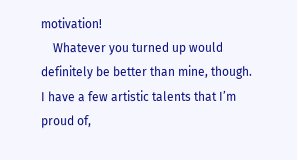motivation!
    Whatever you turned up would definitely be better than mine, though. I have a few artistic talents that I’m proud of,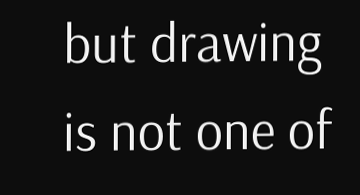but drawing is not one of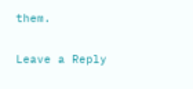them.

Leave a Reply